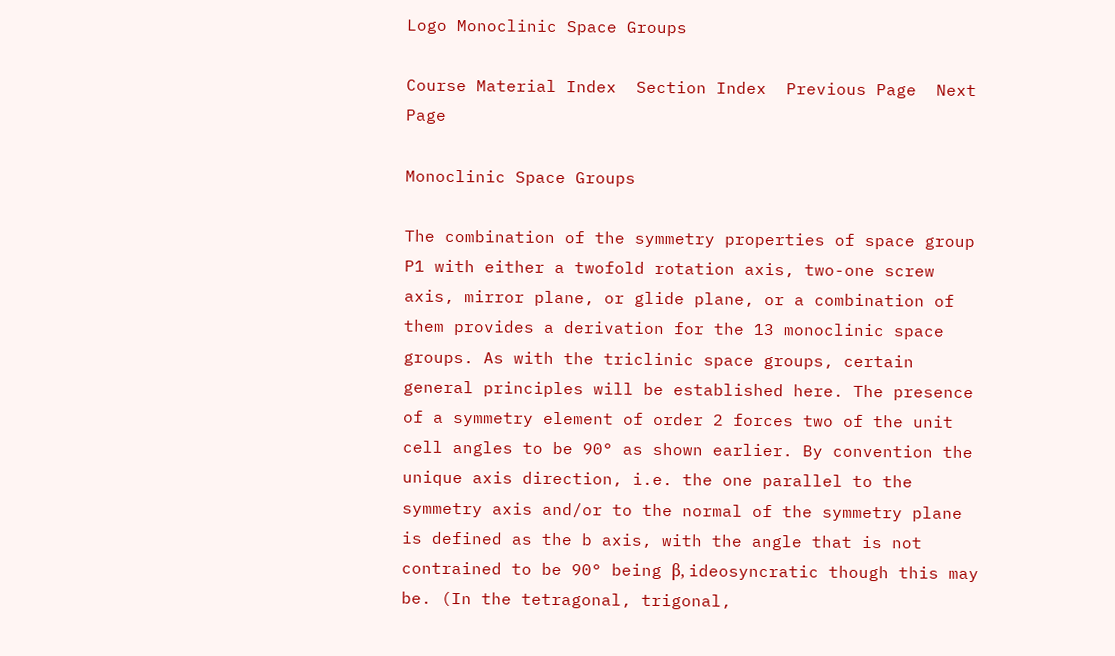Logo Monoclinic Space Groups

Course Material Index  Section Index  Previous Page  Next Page

Monoclinic Space Groups

The combination of the symmetry properties of space group P1 with either a twofold rotation axis, two-one screw axis, mirror plane, or glide plane, or a combination of them provides a derivation for the 13 monoclinic space groups. As with the triclinic space groups, certain general principles will be established here. The presence of a symmetry element of order 2 forces two of the unit cell angles to be 90° as shown earlier. By convention the unique axis direction, i.e. the one parallel to the symmetry axis and/or to the normal of the symmetry plane is defined as the b axis, with the angle that is not contrained to be 90° being β, ideosyncratic though this may be. (In the tetragonal, trigonal,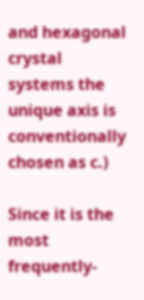and hexagonal crystal systems the unique axis is conventionally chosen as c.)

Since it is the most frequently-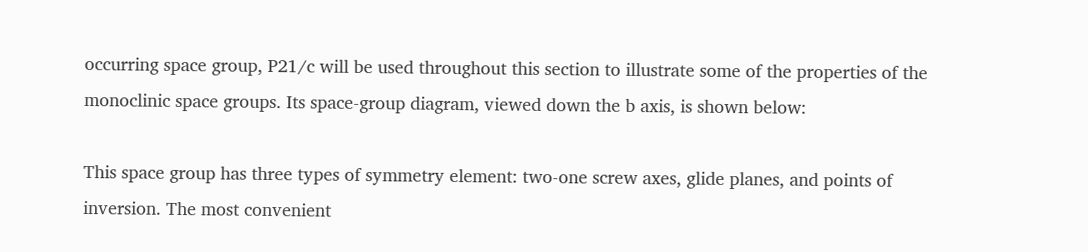occurring space group, P21/c will be used throughout this section to illustrate some of the properties of the monoclinic space groups. Its space-group diagram, viewed down the b axis, is shown below:

This space group has three types of symmetry element: two-one screw axes, glide planes, and points of inversion. The most convenient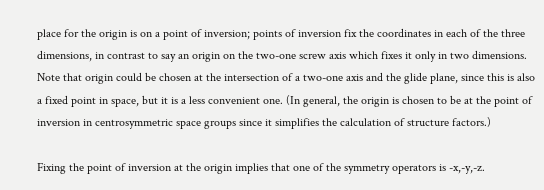place for the origin is on a point of inversion; points of inversion fix the coordinates in each of the three dimensions, in contrast to say an origin on the two-one screw axis which fixes it only in two dimensions. Note that origin could be chosen at the intersection of a two-one axis and the glide plane, since this is also a fixed point in space, but it is a less convenient one. (In general, the origin is chosen to be at the point of inversion in centrosymmetric space groups since it simplifies the calculation of structure factors.)

Fixing the point of inversion at the origin implies that one of the symmetry operators is -x,-y,-z.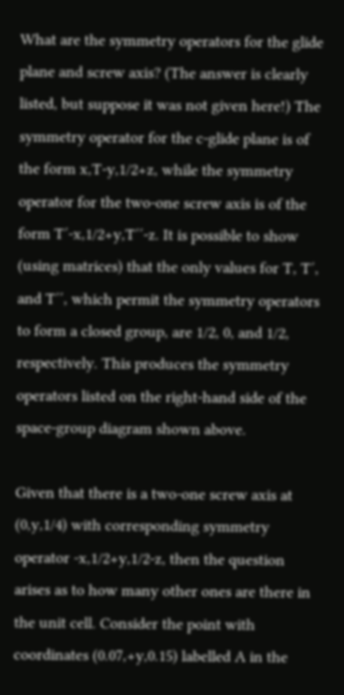What are the symmetry operators for the glide plane and screw axis? (The answer is clearly listed, but suppose it was not given here!) The symmetry operator for the c-glide plane is of the form x,T-y,1/2+z, while the symmetry operator for the two-one screw axis is of the form T′-x,1/2+y,T′′-z. It is possible to show (using matrices) that the only values for T, T′, and T′′, which permit the symmetry operators to form a closed group, are 1/2, 0, and 1/2, respectively. This produces the symmetry operators listed on the right-hand side of the space-group diagram shown above.

Given that there is a two-one screw axis at (0,y,1/4) with corresponding symmetry operator -x,1/2+y,1/2-z, then the question arises as to how many other ones are there in the unit cell. Consider the point with coordinates (0.07,+y,0.15) labelled A in the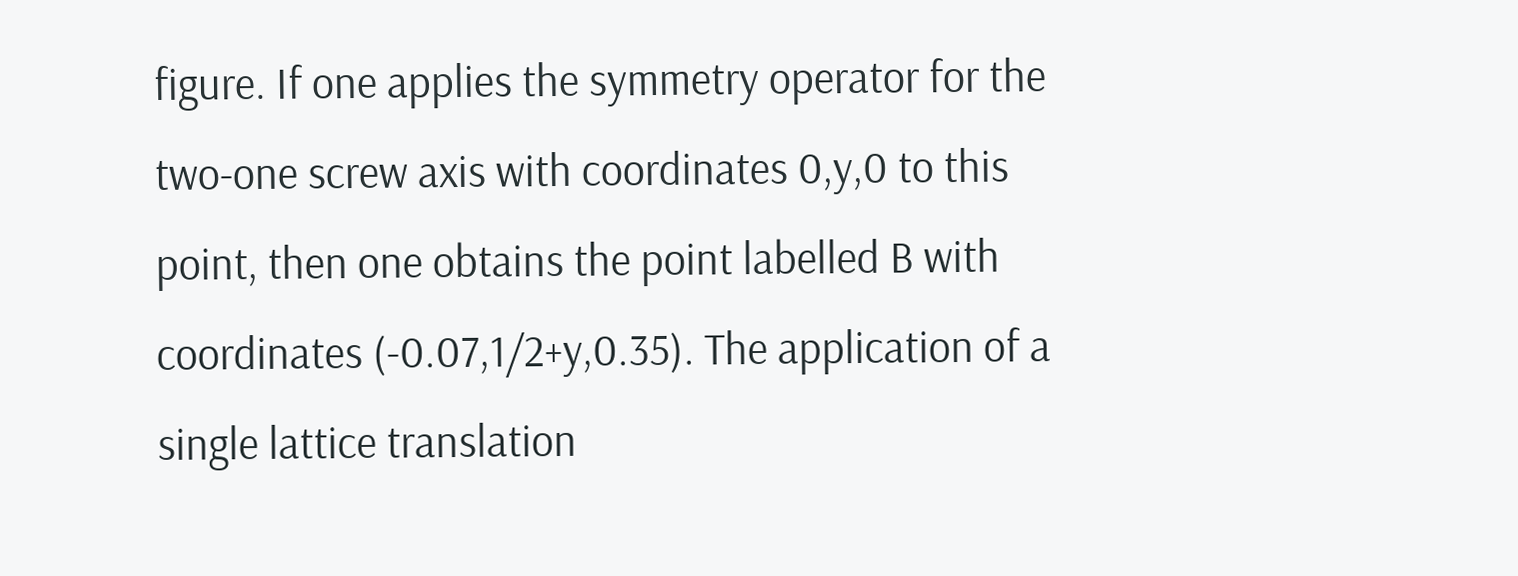figure. If one applies the symmetry operator for the two-one screw axis with coordinates 0,y,0 to this point, then one obtains the point labelled B with coordinates (-0.07,1/2+y,0.35). The application of a single lattice translation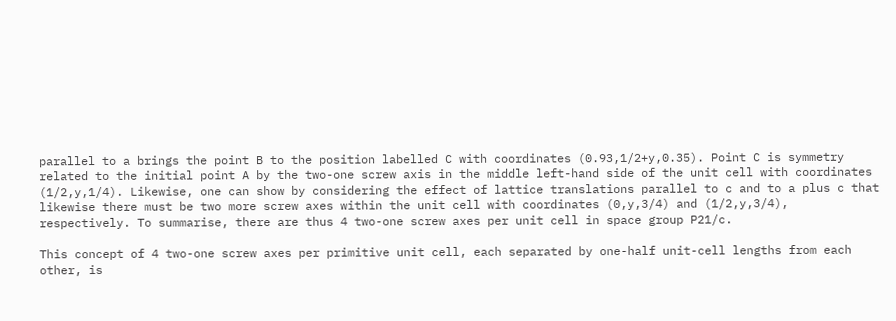parallel to a brings the point B to the position labelled C with coordinates (0.93,1/2+y,0.35). Point C is symmetry related to the initial point A by the two-one screw axis in the middle left-hand side of the unit cell with coordinates (1/2,y,1/4). Likewise, one can show by considering the effect of lattice translations parallel to c and to a plus c that likewise there must be two more screw axes within the unit cell with coordinates (0,y,3/4) and (1/2,y,3/4), respectively. To summarise, there are thus 4 two-one screw axes per unit cell in space group P21/c.

This concept of 4 two-one screw axes per primitive unit cell, each separated by one-half unit-cell lengths from each other, is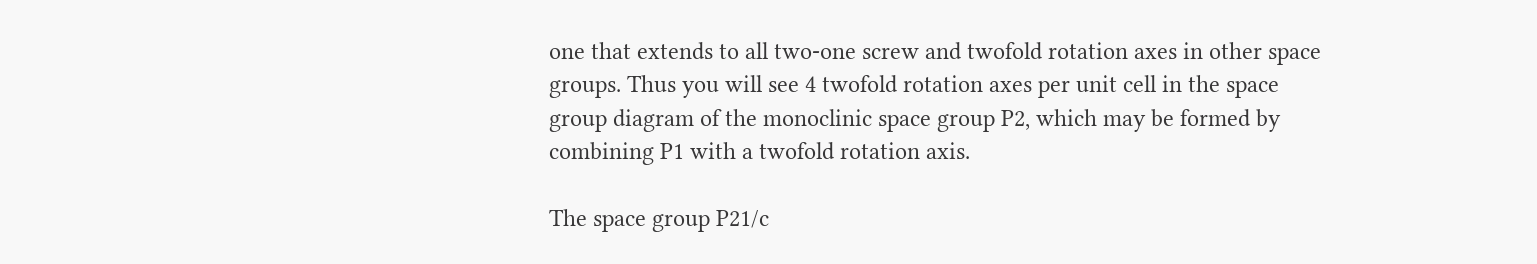one that extends to all two-one screw and twofold rotation axes in other space groups. Thus you will see 4 twofold rotation axes per unit cell in the space group diagram of the monoclinic space group P2, which may be formed by combining P1 with a twofold rotation axis.

The space group P21/c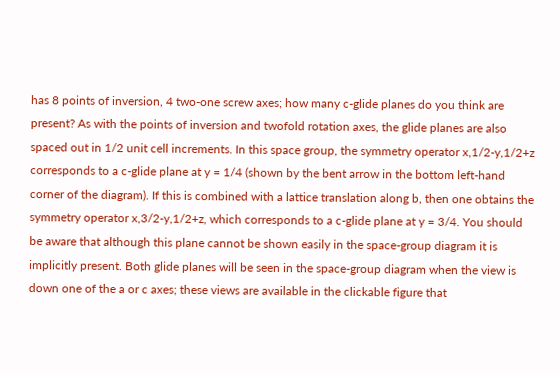has 8 points of inversion, 4 two-one screw axes; how many c-glide planes do you think are present? As with the points of inversion and twofold rotation axes, the glide planes are also spaced out in 1/2 unit cell increments. In this space group, the symmetry operator x,1/2-y,1/2+z corresponds to a c-glide plane at y = 1/4 (shown by the bent arrow in the bottom left-hand corner of the diagram). If this is combined with a lattice translation along b, then one obtains the symmetry operator x,3/2-y,1/2+z, which corresponds to a c-glide plane at y = 3/4. You should be aware that although this plane cannot be shown easily in the space-group diagram it is implicitly present. Both glide planes will be seen in the space-group diagram when the view is down one of the a or c axes; these views are available in the clickable figure that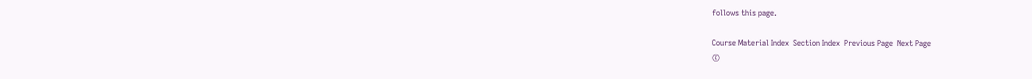follows this page.

Course Material Index  Section Index  Previous Page  Next Page
©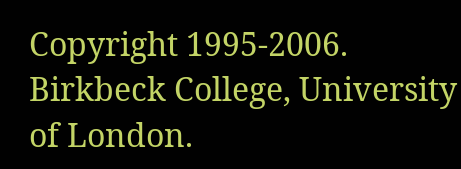Copyright 1995-2006.  Birkbeck College, University of London.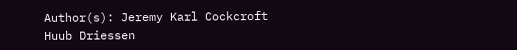Author(s): Jeremy Karl Cockcroft
Huub Driessen